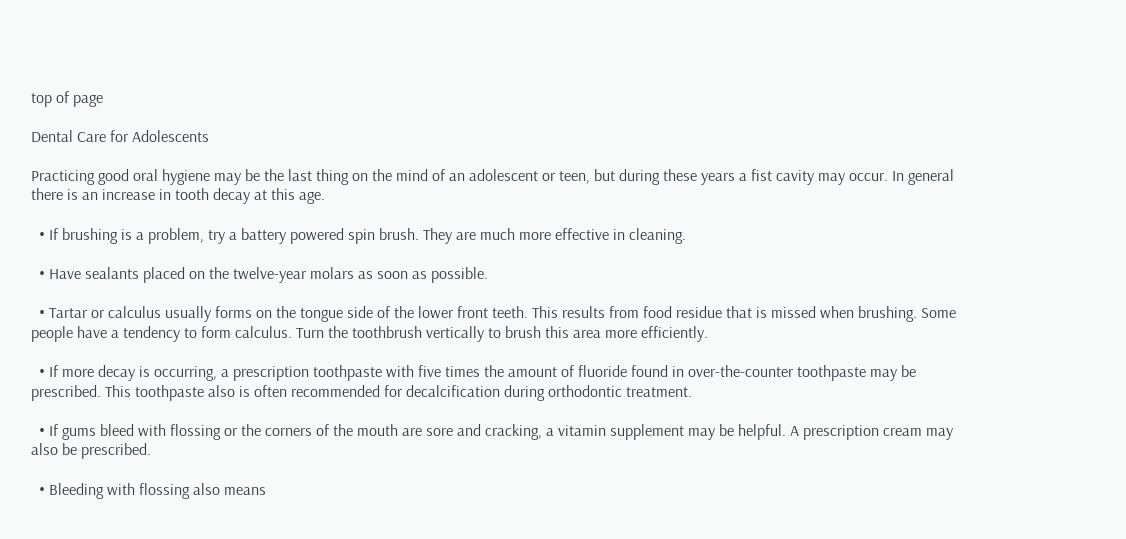top of page

Dental Care for Adolescents

Practicing good oral hygiene may be the last thing on the mind of an adolescent or teen, but during these years a fist cavity may occur. In general there is an increase in tooth decay at this age.

  • If brushing is a problem, try a battery powered spin brush. They are much more effective in cleaning.

  • Have sealants placed on the twelve-year molars as soon as possible.

  • Tartar or calculus usually forms on the tongue side of the lower front teeth. This results from food residue that is missed when brushing. Some people have a tendency to form calculus. Turn the toothbrush vertically to brush this area more efficiently.

  • If more decay is occurring, a prescription toothpaste with five times the amount of fluoride found in over-the-counter toothpaste may be prescribed. This toothpaste also is often recommended for decalcification during orthodontic treatment.

  • If gums bleed with flossing or the corners of the mouth are sore and cracking, a vitamin supplement may be helpful. A prescription cream may also be prescribed.

  • Bleeding with flossing also means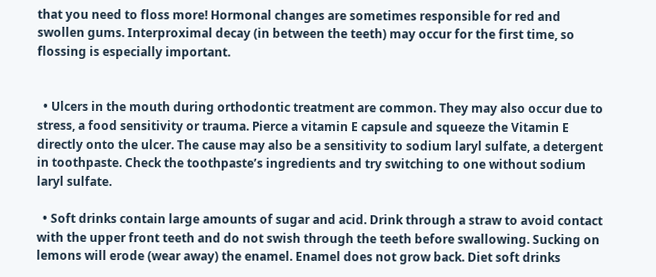that you need to floss more! Hormonal changes are sometimes responsible for red and swollen gums. Interproximal decay (in between the teeth) may occur for the first time, so flossing is especially important.


  • Ulcers in the mouth during orthodontic treatment are common. They may also occur due to stress, a food sensitivity or trauma. Pierce a vitamin E capsule and squeeze the Vitamin E directly onto the ulcer. The cause may also be a sensitivity to sodium laryl sulfate, a detergent in toothpaste. Check the toothpaste’s ingredients and try switching to one without sodium laryl sulfate.

  • Soft drinks contain large amounts of sugar and acid. Drink through a straw to avoid contact with the upper front teeth and do not swish through the teeth before swallowing. Sucking on lemons will erode (wear away) the enamel. Enamel does not grow back. Diet soft drinks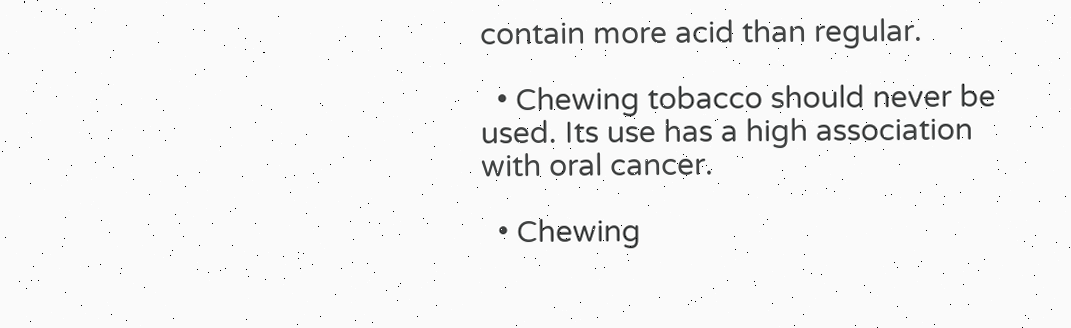contain more acid than regular.

  • Chewing tobacco should never be used. Its use has a high association with oral cancer.

  • Chewing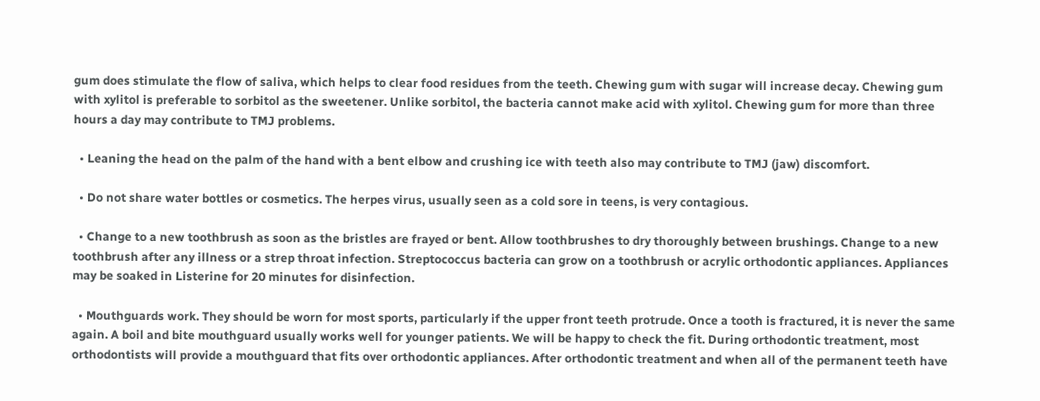gum does stimulate the flow of saliva, which helps to clear food residues from the teeth. Chewing gum with sugar will increase decay. Chewing gum with xylitol is preferable to sorbitol as the sweetener. Unlike sorbitol, the bacteria cannot make acid with xylitol. Chewing gum for more than three hours a day may contribute to TMJ problems.

  • Leaning the head on the palm of the hand with a bent elbow and crushing ice with teeth also may contribute to TMJ (jaw) discomfort.

  • Do not share water bottles or cosmetics. The herpes virus, usually seen as a cold sore in teens, is very contagious.

  • Change to a new toothbrush as soon as the bristles are frayed or bent. Allow toothbrushes to dry thoroughly between brushings. Change to a new toothbrush after any illness or a strep throat infection. Streptococcus bacteria can grow on a toothbrush or acrylic orthodontic appliances. Appliances may be soaked in Listerine for 20 minutes for disinfection.

  • Mouthguards work. They should be worn for most sports, particularly if the upper front teeth protrude. Once a tooth is fractured, it is never the same again. A boil and bite mouthguard usually works well for younger patients. We will be happy to check the fit. During orthodontic treatment, most orthodontists will provide a mouthguard that fits over orthodontic appliances. After orthodontic treatment and when all of the permanent teeth have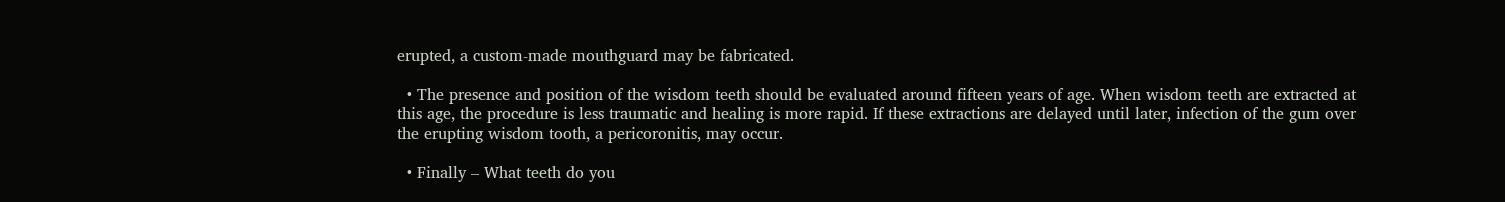erupted, a custom-made mouthguard may be fabricated.

  • The presence and position of the wisdom teeth should be evaluated around fifteen years of age. When wisdom teeth are extracted at this age, the procedure is less traumatic and healing is more rapid. If these extractions are delayed until later, infection of the gum over the erupting wisdom tooth, a pericoronitis, may occur.

  • Finally – What teeth do you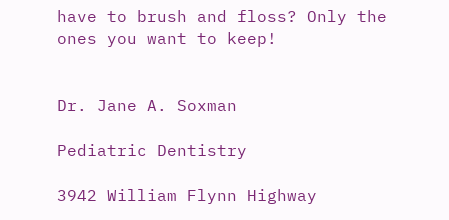have to brush and floss? Only the ones you want to keep!


Dr. Jane A. Soxman

Pediatric Dentistry

3942 William Flynn Highway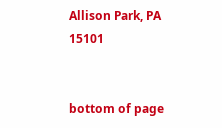Allison Park, PA 15101


bottom of page